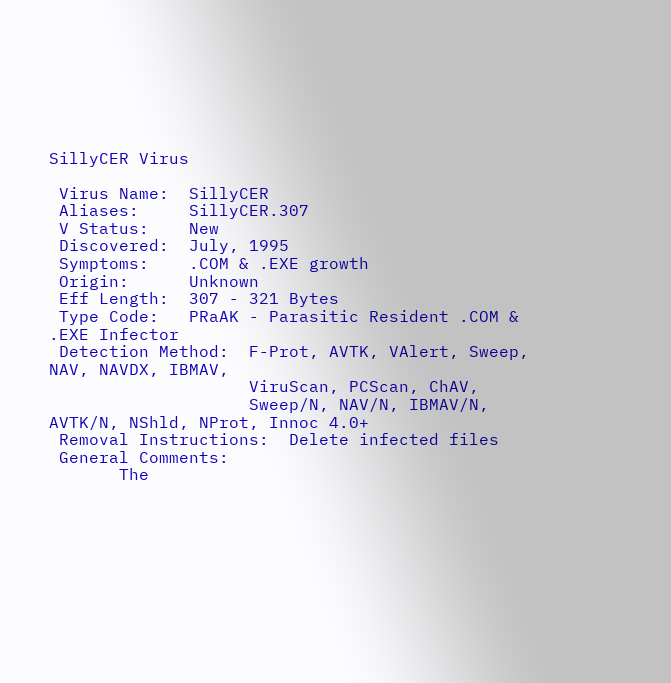SillyCER Virus

 Virus Name:  SillyCER
 Aliases:     SillyCER.307
 V Status:    New
 Discovered:  July, 1995
 Symptoms:    .COM & .EXE growth
 Origin:      Unknown
 Eff Length:  307 - 321 Bytes
 Type Code:   PRaAK - Parasitic Resident .COM & .EXE Infector
 Detection Method:  F-Prot, AVTK, VAlert, Sweep, NAV, NAVDX, IBMAV,
                    ViruScan, PCScan, ChAV,
                    Sweep/N, NAV/N, IBMAV/N, AVTK/N, NShld, NProt, Innoc 4.0+
 Removal Instructions:  Delete infected files
 General Comments:
       The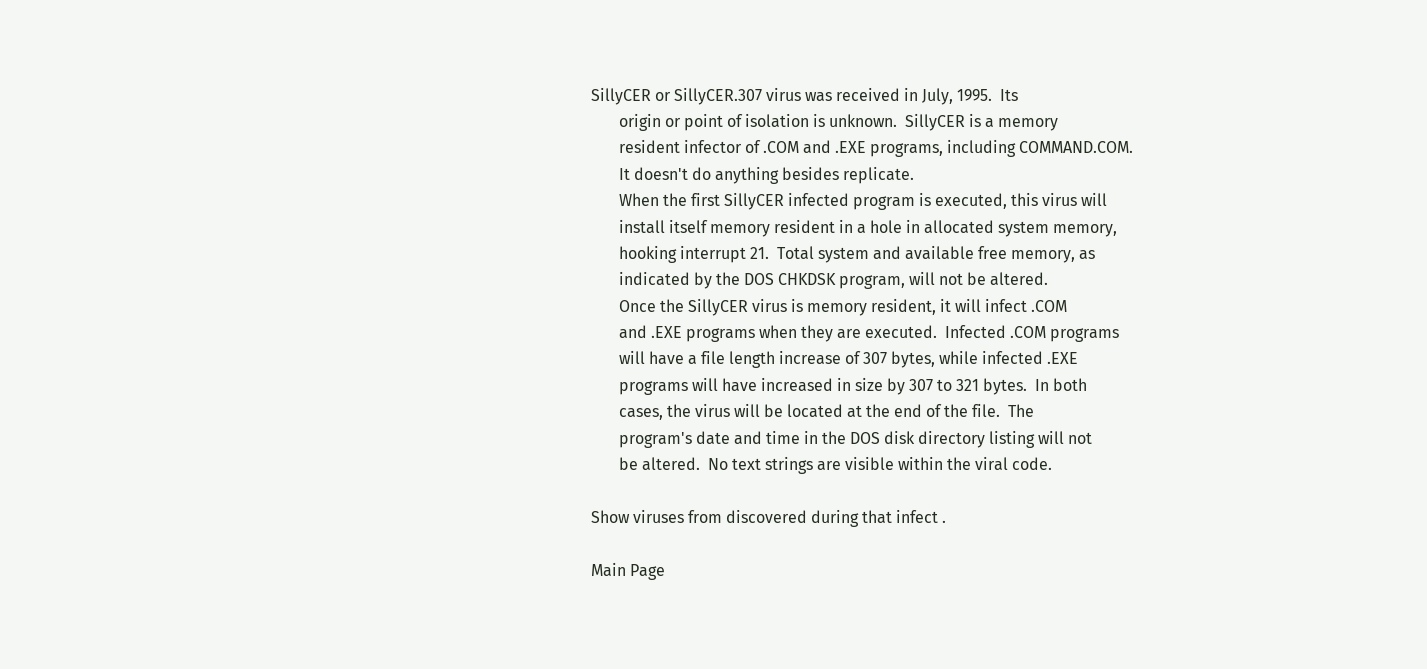SillyCER or SillyCER.307 virus was received in July, 1995.  Its
       origin or point of isolation is unknown.  SillyCER is a memory
       resident infector of .COM and .EXE programs, including COMMAND.COM.
       It doesn't do anything besides replicate.
       When the first SillyCER infected program is executed, this virus will
       install itself memory resident in a hole in allocated system memory,
       hooking interrupt 21.  Total system and available free memory, as
       indicated by the DOS CHKDSK program, will not be altered.
       Once the SillyCER virus is memory resident, it will infect .COM
       and .EXE programs when they are executed.  Infected .COM programs
       will have a file length increase of 307 bytes, while infected .EXE
       programs will have increased in size by 307 to 321 bytes.  In both
       cases, the virus will be located at the end of the file.  The
       program's date and time in the DOS disk directory listing will not
       be altered.  No text strings are visible within the viral code.

Show viruses from discovered during that infect .

Main Page